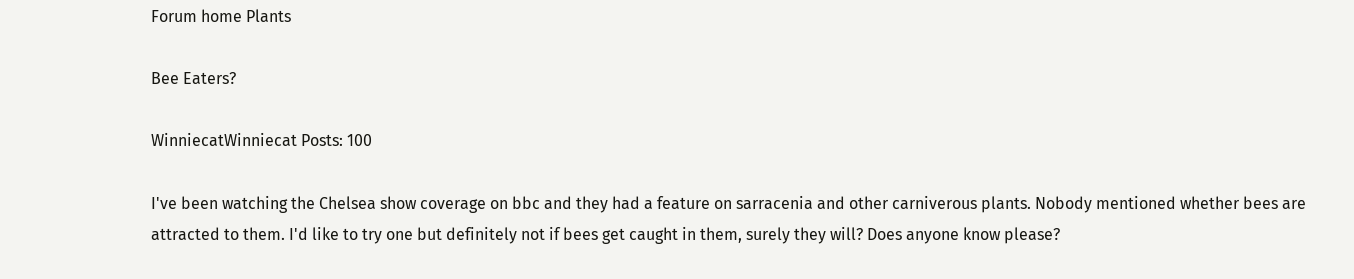Forum home Plants

Bee Eaters?

WinniecatWinniecat Posts: 100

I've been watching the Chelsea show coverage on bbc and they had a feature on sarracenia and other carniverous plants. Nobody mentioned whether bees are attracted to them. I'd like to try one but definitely not if bees get caught in them, surely they will? Does anyone know please?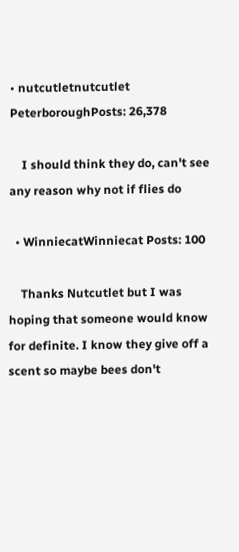• nutcutletnutcutlet PeterboroughPosts: 26,378

    I should think they do, can't see any reason why not if flies do

  • WinniecatWinniecat Posts: 100

    Thanks Nutcutlet but I was hoping that someone would know for definite. I know they give off a scent so maybe bees don't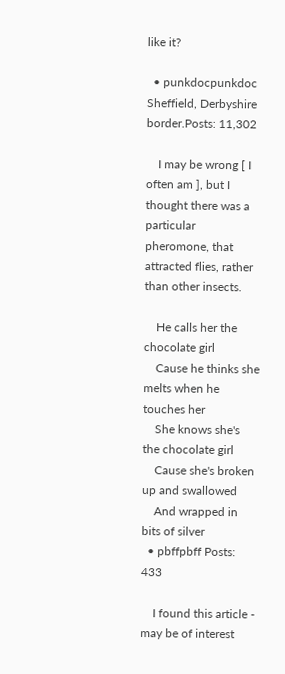like it?

  • punkdocpunkdoc Sheffield, Derbyshire border.Posts: 11,302

    I may be wrong [ I often am ], but I thought there was a particular pheromone, that attracted flies, rather than other insects.

    He calls her the chocolate girl
    Cause he thinks she melts when he touches her
    She knows she's the chocolate girl
    Cause she's broken up and swallowed
    And wrapped in bits of silver
  • pbffpbff Posts: 433

    I found this article - may be of interest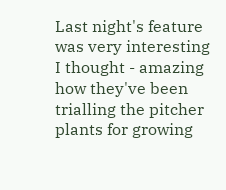Last night's feature was very interesting I thought - amazing how they've been trialling the pitcher plants for growing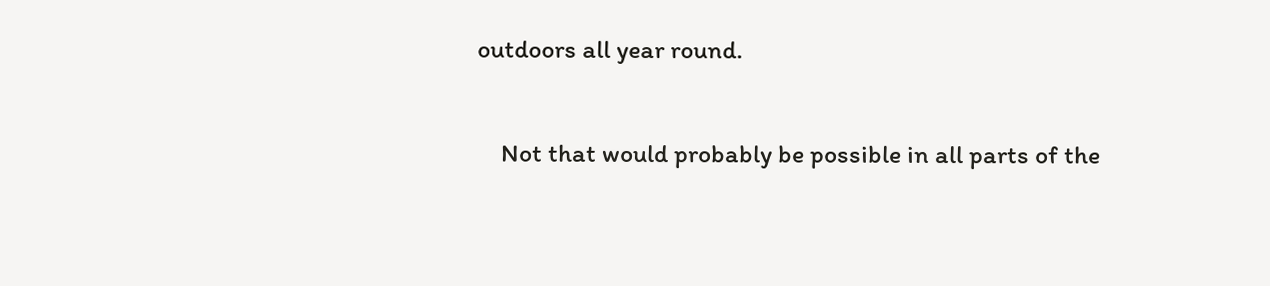outdoors all year round.

    Not that would probably be possible in all parts of the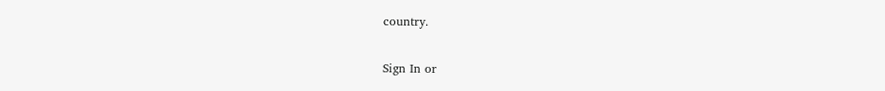country.

Sign In or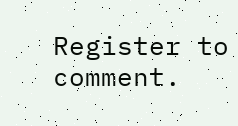Register to comment.